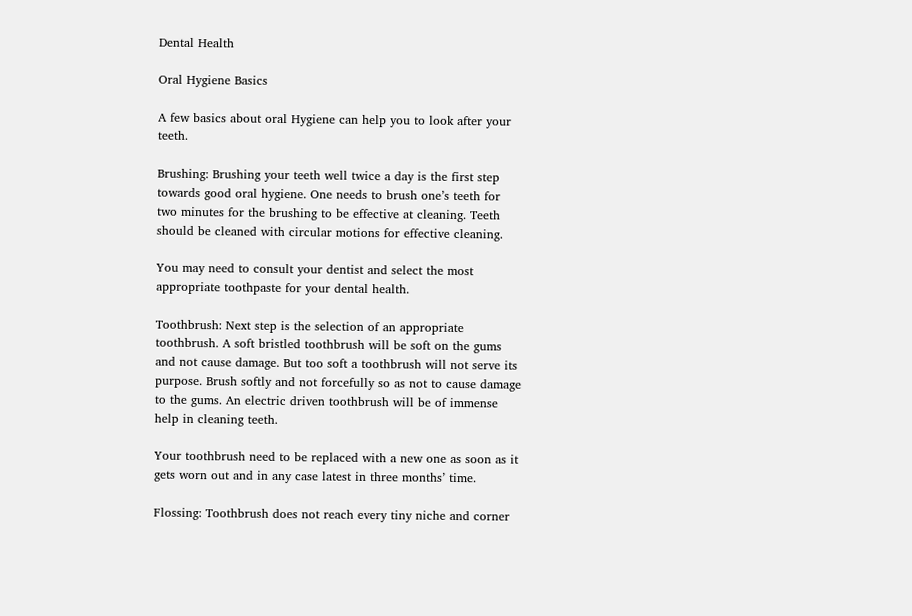Dental Health

Oral Hygiene Basics

A few basics about oral Hygiene can help you to look after your teeth.

Brushing: Brushing your teeth well twice a day is the first step towards good oral hygiene. One needs to brush one’s teeth for two minutes for the brushing to be effective at cleaning. Teeth should be cleaned with circular motions for effective cleaning.

You may need to consult your dentist and select the most appropriate toothpaste for your dental health.

Toothbrush: Next step is the selection of an appropriate toothbrush. A soft bristled toothbrush will be soft on the gums and not cause damage. But too soft a toothbrush will not serve its purpose. Brush softly and not forcefully so as not to cause damage to the gums. An electric driven toothbrush will be of immense help in cleaning teeth.

Your toothbrush need to be replaced with a new one as soon as it gets worn out and in any case latest in three months’ time.

Flossing: Toothbrush does not reach every tiny niche and corner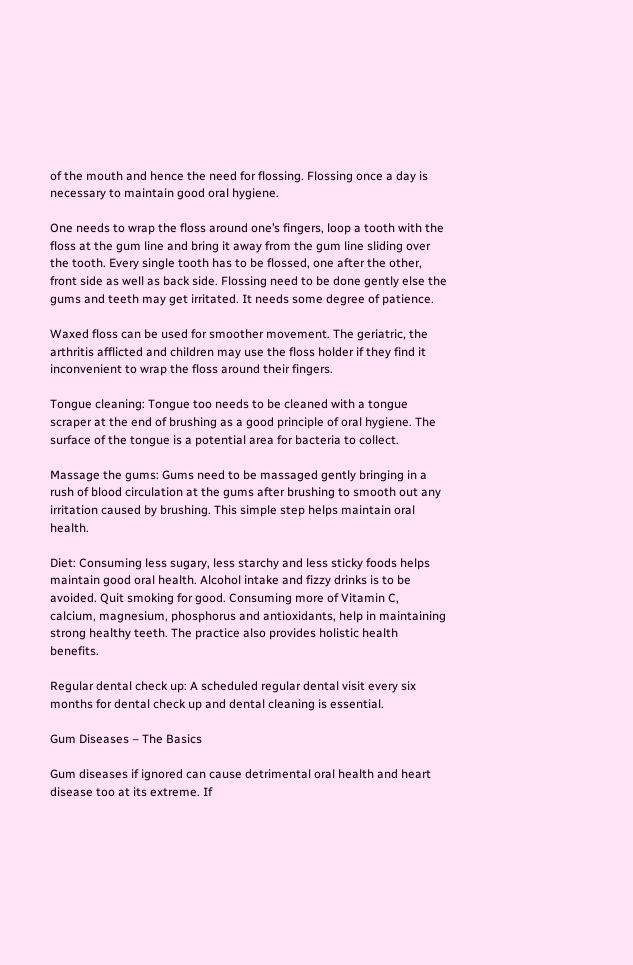of the mouth and hence the need for flossing. Flossing once a day is necessary to maintain good oral hygiene.

One needs to wrap the floss around one’s fingers, loop a tooth with the floss at the gum line and bring it away from the gum line sliding over the tooth. Every single tooth has to be flossed, one after the other, front side as well as back side. Flossing need to be done gently else the gums and teeth may get irritated. It needs some degree of patience.

Waxed floss can be used for smoother movement. The geriatric, the arthritis afflicted and children may use the floss holder if they find it inconvenient to wrap the floss around their fingers.

Tongue cleaning: Tongue too needs to be cleaned with a tongue scraper at the end of brushing as a good principle of oral hygiene. The surface of the tongue is a potential area for bacteria to collect.

Massage the gums: Gums need to be massaged gently bringing in a rush of blood circulation at the gums after brushing to smooth out any irritation caused by brushing. This simple step helps maintain oral health.

Diet: Consuming less sugary, less starchy and less sticky foods helps maintain good oral health. Alcohol intake and fizzy drinks is to be avoided. Quit smoking for good. Consuming more of Vitamin C, calcium, magnesium, phosphorus and antioxidants, help in maintaining strong healthy teeth. The practice also provides holistic health benefits.

Regular dental check up: A scheduled regular dental visit every six months for dental check up and dental cleaning is essential.

Gum Diseases – The Basics

Gum diseases if ignored can cause detrimental oral health and heart disease too at its extreme. If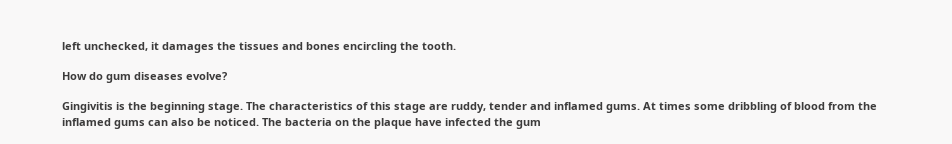left unchecked, it damages the tissues and bones encircling the tooth.

How do gum diseases evolve?

Gingivitis is the beginning stage. The characteristics of this stage are ruddy, tender and inflamed gums. At times some dribbling of blood from the inflamed gums can also be noticed. The bacteria on the plaque have infected the gum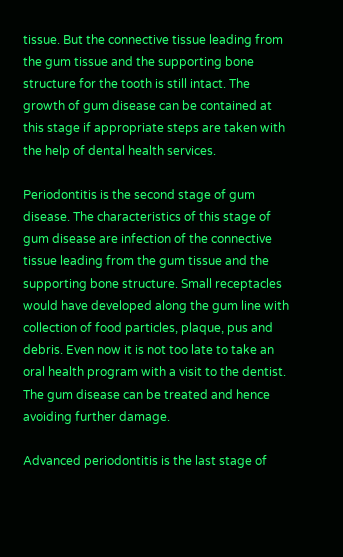tissue. But the connective tissue leading from the gum tissue and the supporting bone structure for the tooth is still intact. The growth of gum disease can be contained at this stage if appropriate steps are taken with the help of dental health services.

Periodontitis is the second stage of gum disease. The characteristics of this stage of gum disease are infection of the connective tissue leading from the gum tissue and the supporting bone structure. Small receptacles would have developed along the gum line with collection of food particles, plaque, pus and debris. Even now it is not too late to take an oral health program with a visit to the dentist. The gum disease can be treated and hence avoiding further damage.

Advanced periodontitis is the last stage of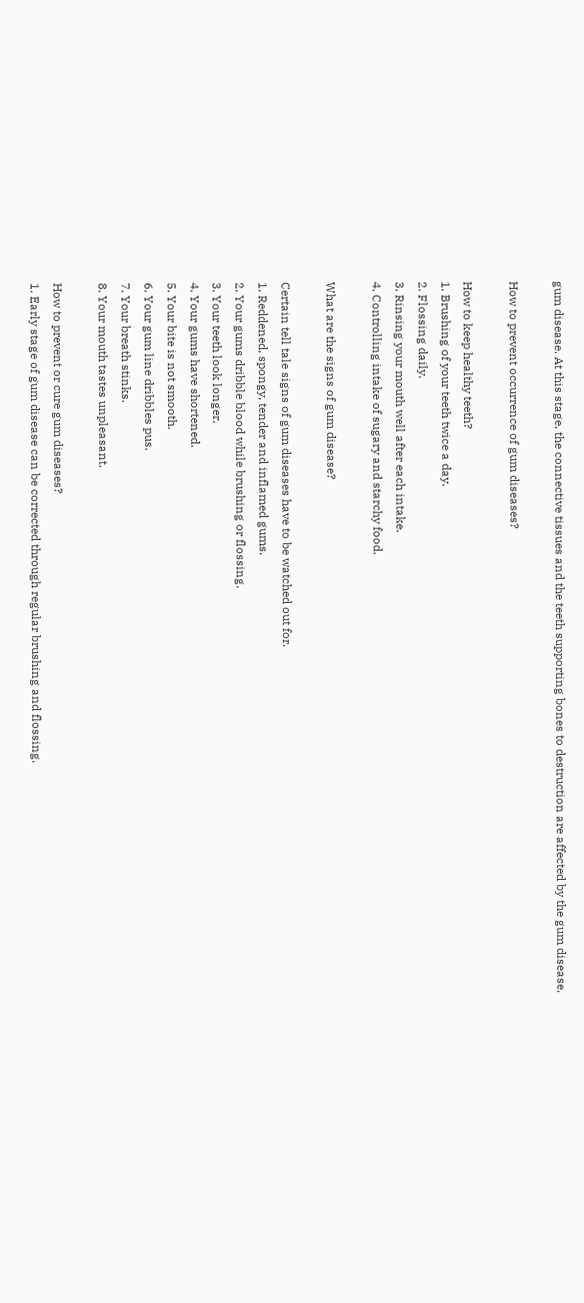gum disease. At this stage, the connective tissues and the teeth supporting bones to destruction are affected by the gum disease.

How to prevent occurrence of gum diseases?

How to keep healthy teeth?
1. Brushing of your teeth twice a day.
2. Flossing daily.
3. Rinsing your mouth well after each intake.
4. Controlling intake of sugary and starchy food.

What are the signs of gum disease?

Certain tell tale signs of gum diseases have to be watched out for.
1. Reddened, spongy, tender and inflamed gums.
2. Your gums dribble blood while brushing or flossing.
3. Your teeth look longer.
4. Your gums have shortened.
5. Your bite is not smooth.
6. Your gum line dribbles pus.
7. Your breath stinks.
8. Your mouth tastes unpleasant.

How to prevent or cure gum diseases?
1. Early stage of gum disease can be corrected through regular brushing and flossing.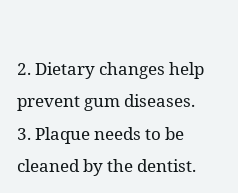2. Dietary changes help prevent gum diseases.
3. Plaque needs to be cleaned by the dentist.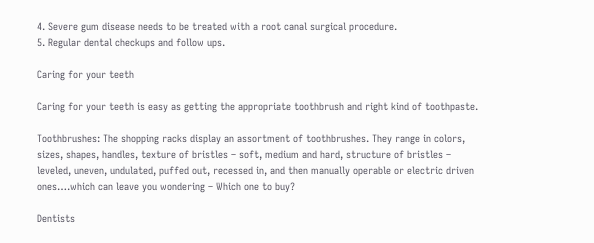4. Severe gum disease needs to be treated with a root canal surgical procedure.
5. Regular dental checkups and follow ups.

Caring for your teeth

Caring for your teeth is easy as getting the appropriate toothbrush and right kind of toothpaste.

Toothbrushes: The shopping racks display an assortment of toothbrushes. They range in colors, sizes, shapes, handles, texture of bristles – soft, medium and hard, structure of bristles – leveled, uneven, undulated, puffed out, recessed in, and then manually operable or electric driven ones….which can leave you wondering – Which one to buy?

Dentists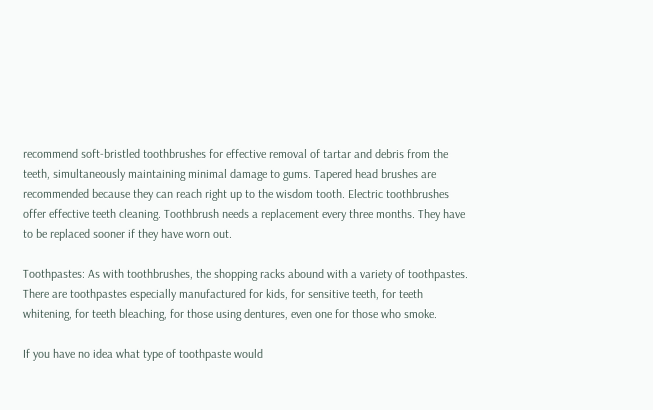recommend soft-bristled toothbrushes for effective removal of tartar and debris from the teeth, simultaneously maintaining minimal damage to gums. Tapered head brushes are recommended because they can reach right up to the wisdom tooth. Electric toothbrushes offer effective teeth cleaning. Toothbrush needs a replacement every three months. They have to be replaced sooner if they have worn out.

Toothpastes: As with toothbrushes, the shopping racks abound with a variety of toothpastes. There are toothpastes especially manufactured for kids, for sensitive teeth, for teeth whitening, for teeth bleaching, for those using dentures, even one for those who smoke.

If you have no idea what type of toothpaste would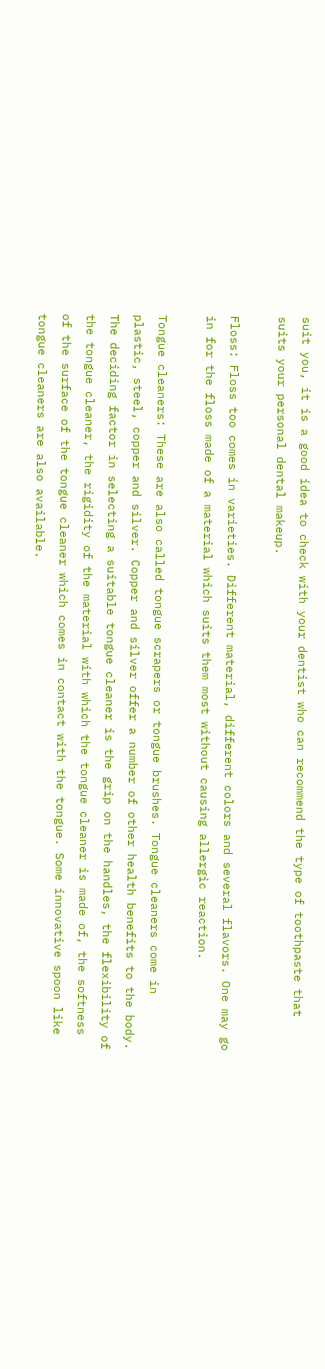suit you, it is a good idea to check with your dentist who can recommend the type of toothpaste that suits your personal dental makeup.

Floss: Floss too comes in varieties. Different material, different colors and several flavors. One may go in for the floss made of a material which suits them most without causing allergic reaction.

Tongue cleaners: These are also called tongue scrapers or tongue brushes. Tongue cleaners come in plastic, steel, copper and silver. Copper and silver offer a number of other health benefits to the body. The deciding factor in selecting a suitable tongue cleaner is the grip on the handles, the flexibility of the tongue cleaner, the rigidity of the material with which the tongue cleaner is made of, the softness of the surface of the tongue cleaner which comes in contact with the tongue. Some innovative spoon like tongue cleaners are also available.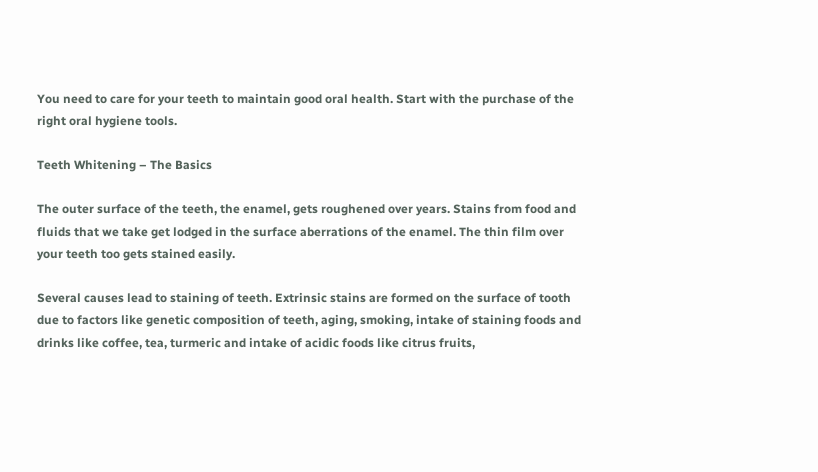You need to care for your teeth to maintain good oral health. Start with the purchase of the right oral hygiene tools.

Teeth Whitening – The Basics

The outer surface of the teeth, the enamel, gets roughened over years. Stains from food and fluids that we take get lodged in the surface aberrations of the enamel. The thin film over your teeth too gets stained easily.

Several causes lead to staining of teeth. Extrinsic stains are formed on the surface of tooth due to factors like genetic composition of teeth, aging, smoking, intake of staining foods and drinks like coffee, tea, turmeric and intake of acidic foods like citrus fruits,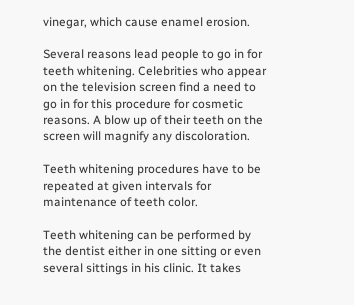vinegar, which cause enamel erosion.

Several reasons lead people to go in for teeth whitening. Celebrities who appear on the television screen find a need to go in for this procedure for cosmetic reasons. A blow up of their teeth on the screen will magnify any discoloration.

Teeth whitening procedures have to be repeated at given intervals for maintenance of teeth color.

Teeth whitening can be performed by the dentist either in one sitting or even several sittings in his clinic. It takes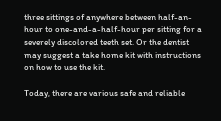three sittings of anywhere between half-an-hour to one-and-a-half-hour per sitting for a severely discolored teeth set. Or the dentist may suggest a take home kit with instructions on how to use the kit.

Today, there are various safe and reliable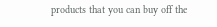products that you can buy off the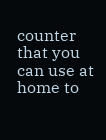counter that you can use at home to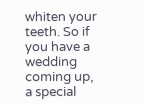whiten your teeth. So if you have a wedding coming up, a special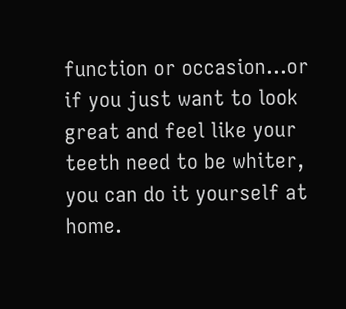function or occasion…or if you just want to look great and feel like your teeth need to be whiter, you can do it yourself at home.